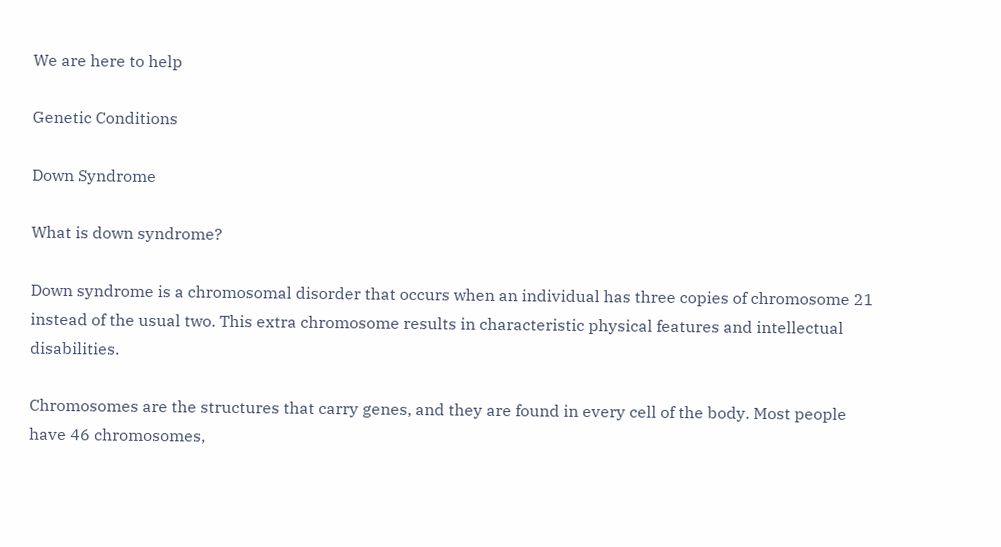We are here to help

Genetic Conditions

Down Syndrome

What is down syndrome?

Down syndrome is a chromosomal disorder that occurs when an individual has three copies of chromosome 21 instead of the usual two. This extra chromosome results in characteristic physical features and intellectual disabilities.

Chromosomes are the structures that carry genes, and they are found in every cell of the body. Most people have 46 chromosomes,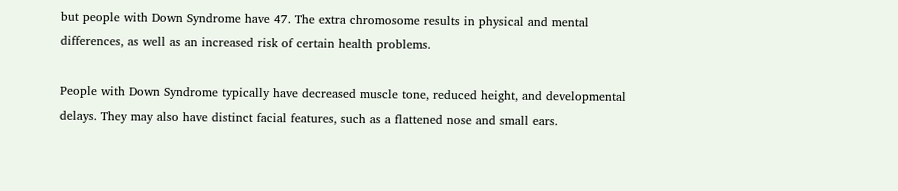but people with Down Syndrome have 47. The extra chromosome results in physical and mental differences, as well as an increased risk of certain health problems.

People with Down Syndrome typically have decreased muscle tone, reduced height, and developmental delays. They may also have distinct facial features, such as a flattened nose and small ears.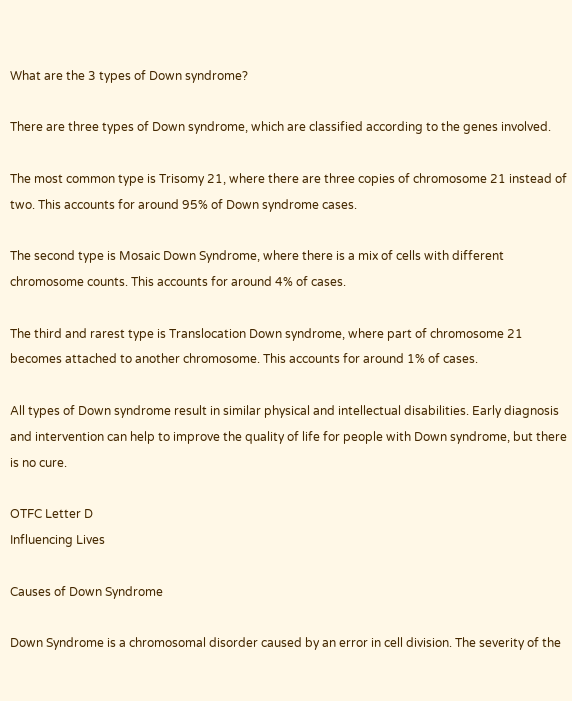What are the 3 types of Down syndrome?

There are three types of Down syndrome, which are classified according to the genes involved.

The most common type is Trisomy 21, where there are three copies of chromosome 21 instead of two. This accounts for around 95% of Down syndrome cases.

The second type is Mosaic Down Syndrome, where there is a mix of cells with different chromosome counts. This accounts for around 4% of cases.

The third and rarest type is Translocation Down syndrome, where part of chromosome 21 becomes attached to another chromosome. This accounts for around 1% of cases.

All types of Down syndrome result in similar physical and intellectual disabilities. Early diagnosis and intervention can help to improve the quality of life for people with Down syndrome, but there is no cure.

OTFC Letter D
Influencing Lives

Causes of Down Syndrome

Down Syndrome is a chromosomal disorder caused by an error in cell division. The severity of the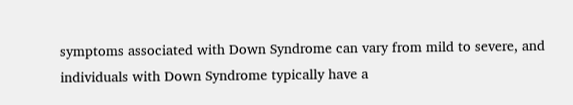symptoms associated with Down Syndrome can vary from mild to severe, and individuals with Down Syndrome typically have a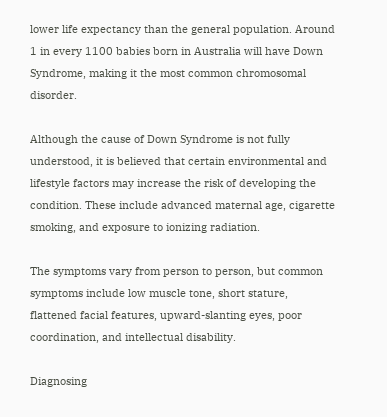lower life expectancy than the general population. Around 1 in every 1100 babies born in Australia will have Down Syndrome, making it the most common chromosomal disorder.

Although the cause of Down Syndrome is not fully understood, it is believed that certain environmental and lifestyle factors may increase the risk of developing the condition. These include advanced maternal age, cigarette smoking, and exposure to ionizing radiation.

The symptoms vary from person to person, but common symptoms include low muscle tone, short stature, flattened facial features, upward-slanting eyes, poor coordination, and intellectual disability.

Diagnosing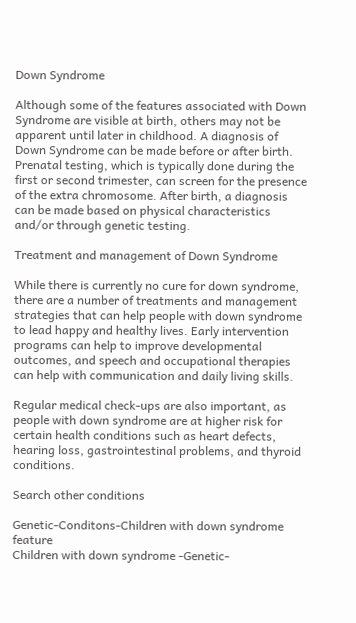Down Syndrome

Although some of the features associated with Down Syndrome are visible at birth, others may not be apparent until later in childhood. A diagnosis of Down Syndrome can be made before or after birth. Prenatal testing, which is typically done during the first or second trimester, can screen for the presence of the extra chromosome. After birth, a diagnosis can be made based on physical characteristics and/or through genetic testing.

Treatment and management of Down Syndrome

While there is currently no cure for down syndrome, there are a number of treatments and management strategies that can help people with down syndrome to lead happy and healthy lives. Early intervention programs can help to improve developmental outcomes, and speech and occupational therapies can help with communication and daily living skills.

Regular medical check-ups are also important, as people with down syndrome are at higher risk for certain health conditions such as heart defects, hearing loss, gastrointestinal problems, and thyroid conditions.

Search other conditions

Genetic-Conditons-Children with down syndrome feature
Children with down syndrome -Genetic-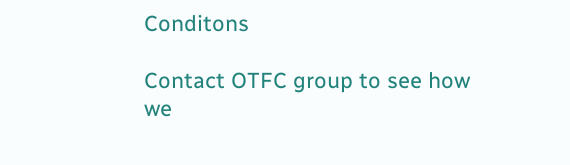Conditons

Contact OTFC group to see how we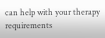can help with your therapy requirements